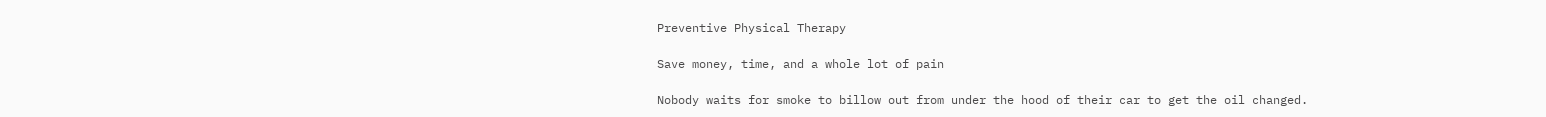Preventive Physical Therapy

Save money, time, and a whole lot of pain

Nobody waits for smoke to billow out from under the hood of their car to get the oil changed.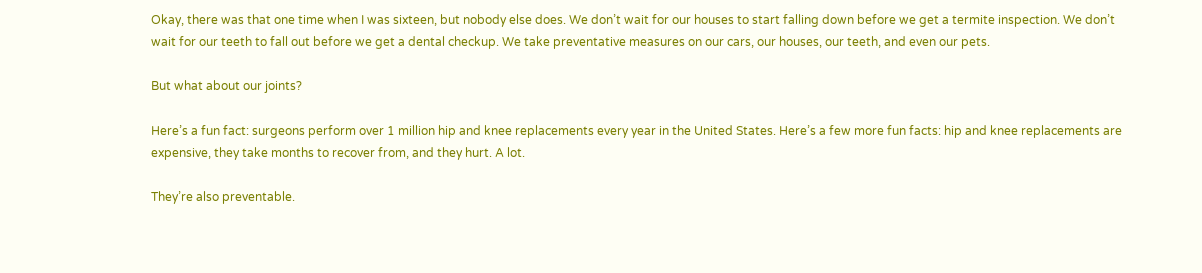Okay, there was that one time when I was sixteen, but nobody else does. We don’t wait for our houses to start falling down before we get a termite inspection. We don’t wait for our teeth to fall out before we get a dental checkup. We take preventative measures on our cars, our houses, our teeth, and even our pets.

But what about our joints?

Here’s a fun fact: surgeons perform over 1 million hip and knee replacements every year in the United States. Here’s a few more fun facts: hip and knee replacements are expensive, they take months to recover from, and they hurt. A lot.

They’re also preventable.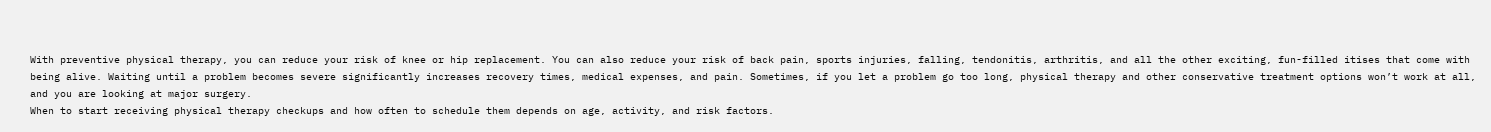With preventive physical therapy, you can reduce your risk of knee or hip replacement. You can also reduce your risk of back pain, sports injuries, falling, tendonitis, arthritis, and all the other exciting, fun-filled itises that come with being alive. Waiting until a problem becomes severe significantly increases recovery times, medical expenses, and pain. Sometimes, if you let a problem go too long, physical therapy and other conservative treatment options won’t work at all, and you are looking at major surgery.
When to start receiving physical therapy checkups and how often to schedule them depends on age, activity, and risk factors.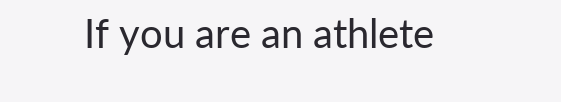If you are an athlete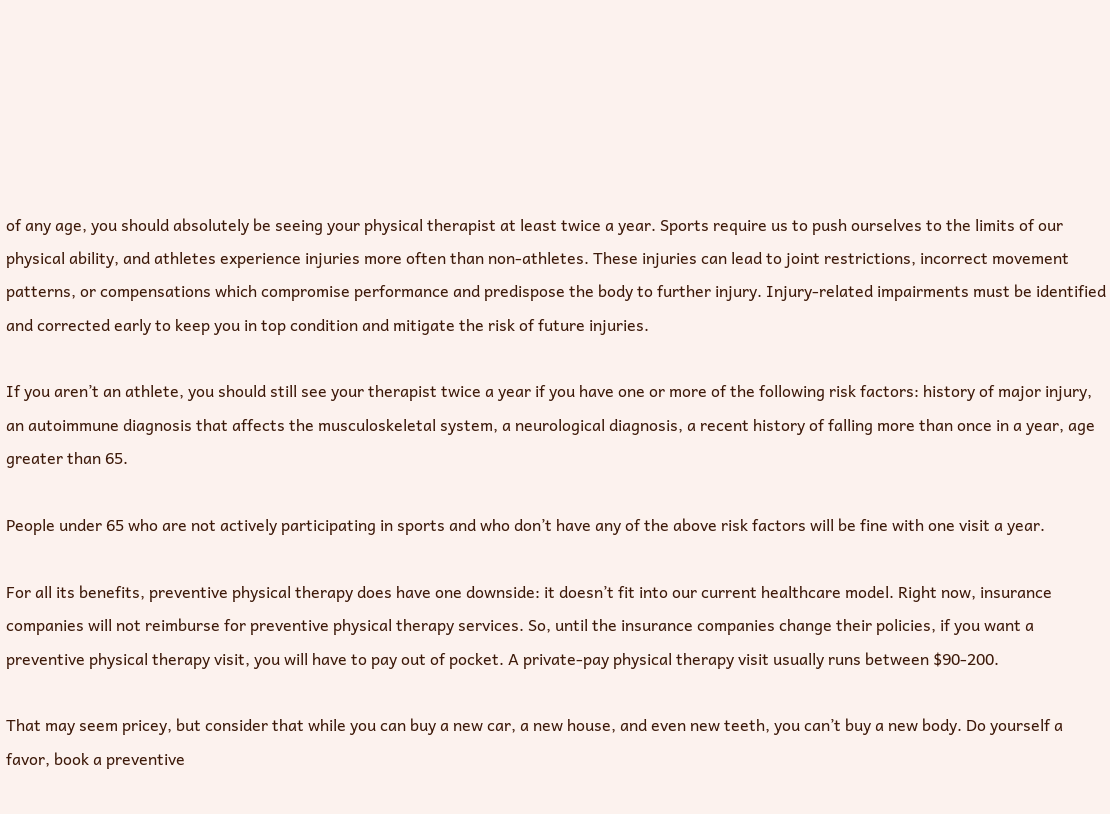of any age, you should absolutely be seeing your physical therapist at least twice a year. Sports require us to push ourselves to the limits of our physical ability, and athletes experience injuries more often than non-athletes. These injuries can lead to joint restrictions, incorrect movement patterns, or compensations which compromise performance and predispose the body to further injury. Injury-related impairments must be identified and corrected early to keep you in top condition and mitigate the risk of future injuries.

If you aren’t an athlete, you should still see your therapist twice a year if you have one or more of the following risk factors: history of major injury, an autoimmune diagnosis that affects the musculoskeletal system, a neurological diagnosis, a recent history of falling more than once in a year, age greater than 65.

People under 65 who are not actively participating in sports and who don’t have any of the above risk factors will be fine with one visit a year.

For all its benefits, preventive physical therapy does have one downside: it doesn’t fit into our current healthcare model. Right now, insurance companies will not reimburse for preventive physical therapy services. So, until the insurance companies change their policies, if you want a preventive physical therapy visit, you will have to pay out of pocket. A private-pay physical therapy visit usually runs between $90-200.

That may seem pricey, but consider that while you can buy a new car, a new house, and even new teeth, you can’t buy a new body. Do yourself a favor, book a preventive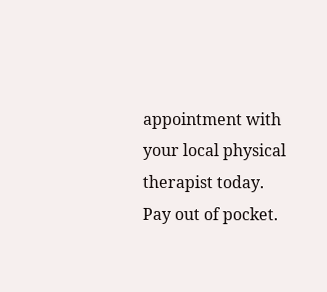appointment with your local physical therapist today. Pay out of pocket.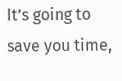It’s going to save you time,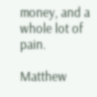money, and a whole lot of pain.

Matthew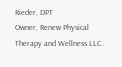Rieder, DPT
Owner, Renew Physical Therapy and Wellness LLC.